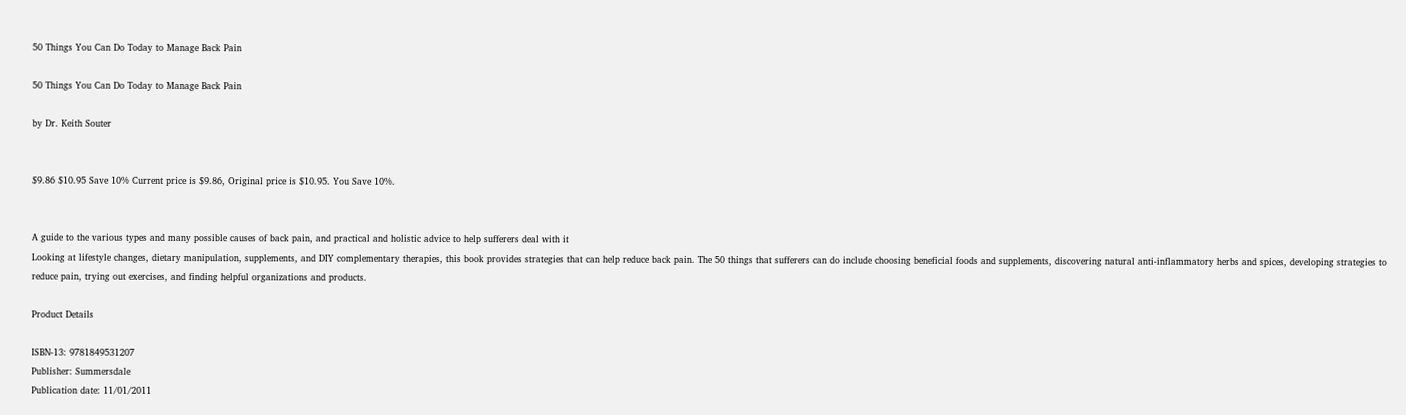50 Things You Can Do Today to Manage Back Pain

50 Things You Can Do Today to Manage Back Pain

by Dr. Keith Souter


$9.86 $10.95 Save 10% Current price is $9.86, Original price is $10.95. You Save 10%.


A guide to the various types and many possible causes of back pain, and practical and holistic advice to help sufferers deal with it
Looking at lifestyle changes, dietary manipulation, supplements, and DIY complementary therapies, this book provides strategies that can help reduce back pain. The 50 things that sufferers can do include choosing beneficial foods and supplements, discovering natural anti-inflammatory herbs and spices, developing strategies to reduce pain, trying out exercises, and finding helpful organizations and products.

Product Details

ISBN-13: 9781849531207
Publisher: Summersdale
Publication date: 11/01/2011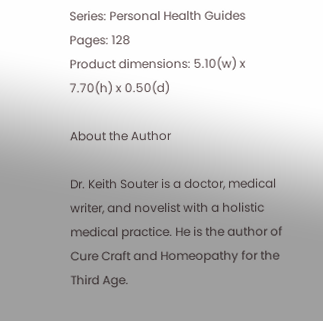Series: Personal Health Guides
Pages: 128
Product dimensions: 5.10(w) x 7.70(h) x 0.50(d)

About the Author

Dr. Keith Souter is a doctor, medical writer, and novelist with a holistic medical practice. He is the author of Cure Craft and Homeopathy for the Third Age.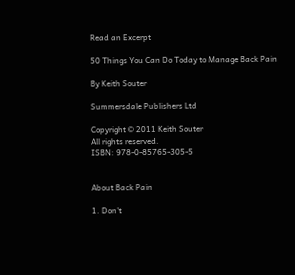Read an Excerpt

50 Things You Can Do Today to Manage Back Pain

By Keith Souter

Summersdale Publishers Ltd

Copyright © 2011 Keith Souter
All rights reserved.
ISBN: 978-0-85765-305-5


About Back Pain

1. Don't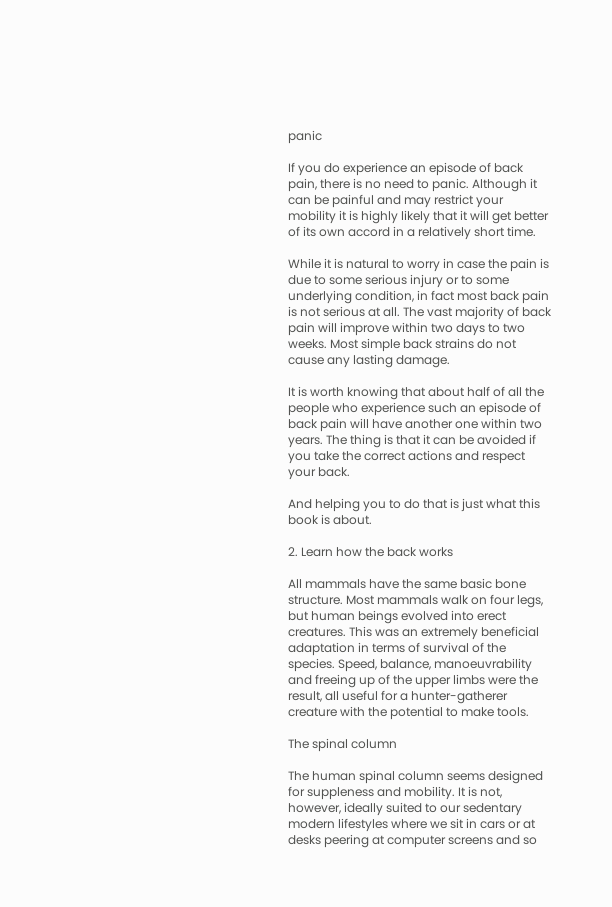panic

If you do experience an episode of back pain, there is no need to panic. Although it can be painful and may restrict your mobility it is highly likely that it will get better of its own accord in a relatively short time.

While it is natural to worry in case the pain is due to some serious injury or to some underlying condition, in fact most back pain is not serious at all. The vast majority of back pain will improve within two days to two weeks. Most simple back strains do not cause any lasting damage.

It is worth knowing that about half of all the people who experience such an episode of back pain will have another one within two years. The thing is that it can be avoided if you take the correct actions and respect your back.

And helping you to do that is just what this book is about.

2. Learn how the back works

All mammals have the same basic bone structure. Most mammals walk on four legs, but human beings evolved into erect creatures. This was an extremely beneficial adaptation in terms of survival of the species. Speed, balance, manoeuvrability and freeing up of the upper limbs were the result, all useful for a hunter-gatherer creature with the potential to make tools.

The spinal column

The human spinal column seems designed for suppleness and mobility. It is not, however, ideally suited to our sedentary modern lifestyles where we sit in cars or at desks peering at computer screens and so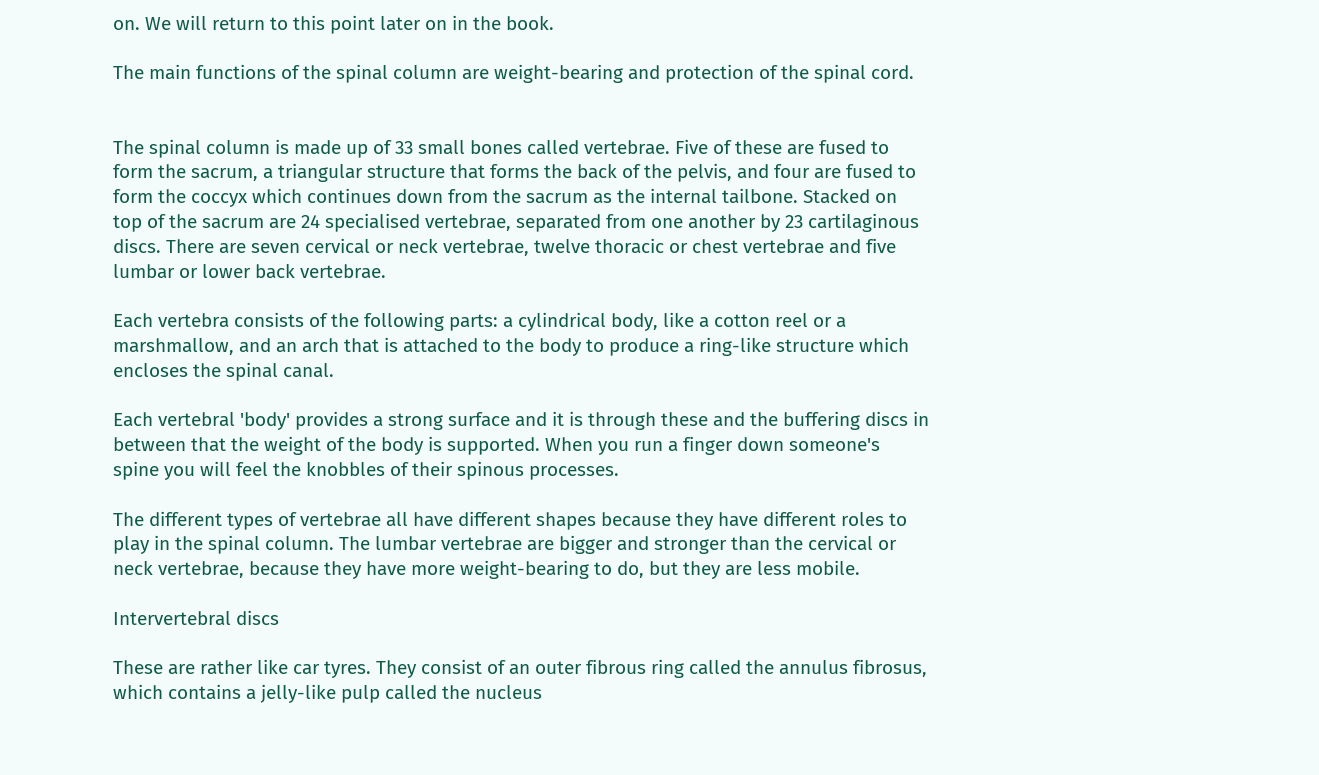on. We will return to this point later on in the book.

The main functions of the spinal column are weight-bearing and protection of the spinal cord.


The spinal column is made up of 33 small bones called vertebrae. Five of these are fused to form the sacrum, a triangular structure that forms the back of the pelvis, and four are fused to form the coccyx which continues down from the sacrum as the internal tailbone. Stacked on top of the sacrum are 24 specialised vertebrae, separated from one another by 23 cartilaginous discs. There are seven cervical or neck vertebrae, twelve thoracic or chest vertebrae and five lumbar or lower back vertebrae.

Each vertebra consists of the following parts: a cylindrical body, like a cotton reel or a marshmallow, and an arch that is attached to the body to produce a ring-like structure which encloses the spinal canal.

Each vertebral 'body' provides a strong surface and it is through these and the buffering discs in between that the weight of the body is supported. When you run a finger down someone's spine you will feel the knobbles of their spinous processes.

The different types of vertebrae all have different shapes because they have different roles to play in the spinal column. The lumbar vertebrae are bigger and stronger than the cervical or neck vertebrae, because they have more weight-bearing to do, but they are less mobile.

Intervertebral discs

These are rather like car tyres. They consist of an outer fibrous ring called the annulus fibrosus, which contains a jelly-like pulp called the nucleus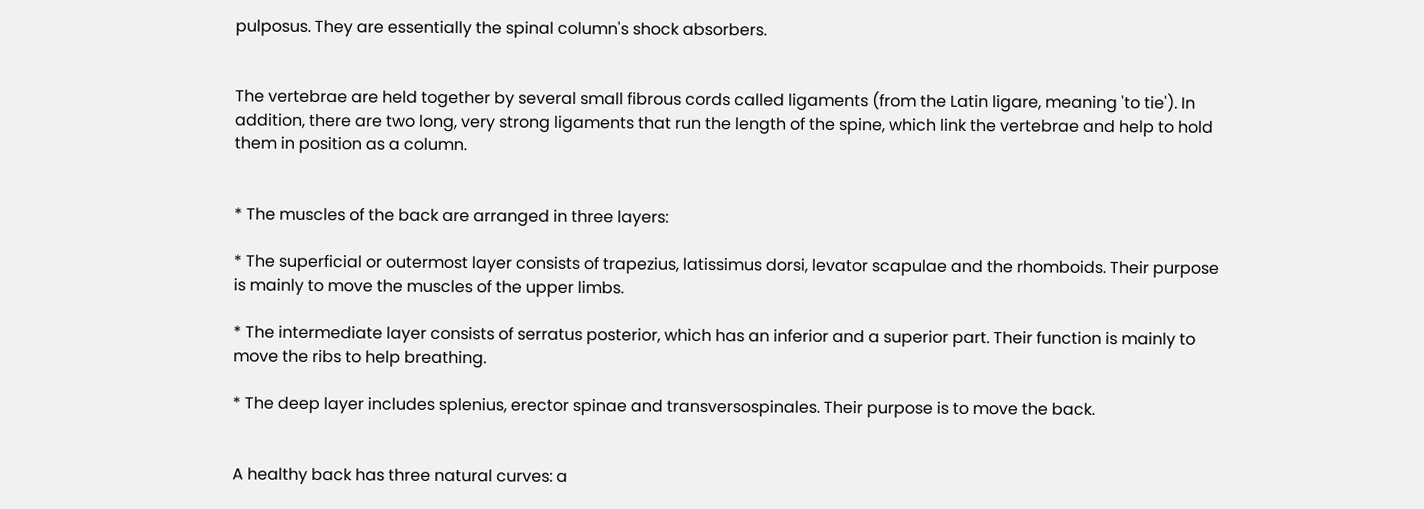pulposus. They are essentially the spinal column's shock absorbers.


The vertebrae are held together by several small fibrous cords called ligaments (from the Latin ligare, meaning 'to tie'). In addition, there are two long, very strong ligaments that run the length of the spine, which link the vertebrae and help to hold them in position as a column.


* The muscles of the back are arranged in three layers:

* The superficial or outermost layer consists of trapezius, latissimus dorsi, levator scapulae and the rhomboids. Their purpose is mainly to move the muscles of the upper limbs.

* The intermediate layer consists of serratus posterior, which has an inferior and a superior part. Their function is mainly to move the ribs to help breathing.

* The deep layer includes splenius, erector spinae and transversospinales. Their purpose is to move the back.


A healthy back has three natural curves: a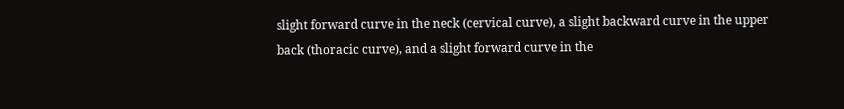slight forward curve in the neck (cervical curve), a slight backward curve in the upper back (thoracic curve), and a slight forward curve in the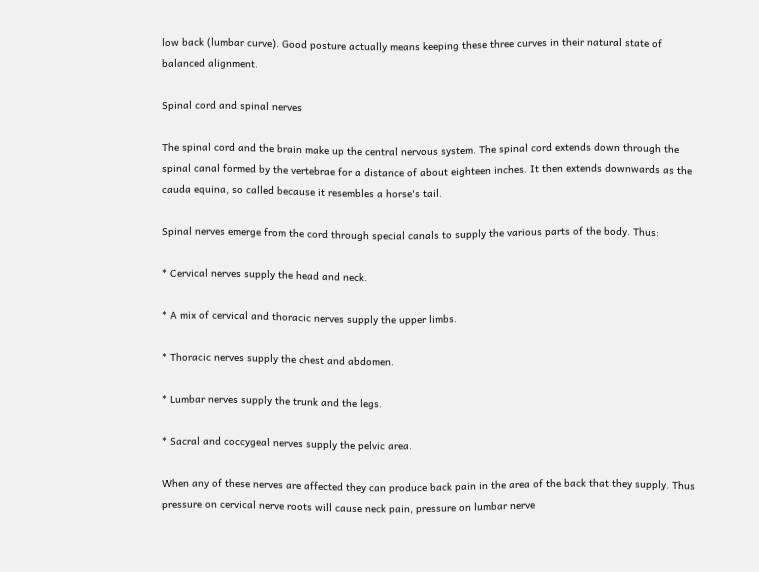low back (lumbar curve). Good posture actually means keeping these three curves in their natural state of balanced alignment.

Spinal cord and spinal nerves

The spinal cord and the brain make up the central nervous system. The spinal cord extends down through the spinal canal formed by the vertebrae for a distance of about eighteen inches. It then extends downwards as the cauda equina, so called because it resembles a horse's tail.

Spinal nerves emerge from the cord through special canals to supply the various parts of the body. Thus:

* Cervical nerves supply the head and neck.

* A mix of cervical and thoracic nerves supply the upper limbs.

* Thoracic nerves supply the chest and abdomen.

* Lumbar nerves supply the trunk and the legs.

* Sacral and coccygeal nerves supply the pelvic area.

When any of these nerves are affected they can produce back pain in the area of the back that they supply. Thus pressure on cervical nerve roots will cause neck pain, pressure on lumbar nerve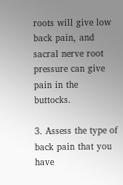roots will give low back pain, and sacral nerve root pressure can give pain in the buttocks.

3. Assess the type of back pain that you have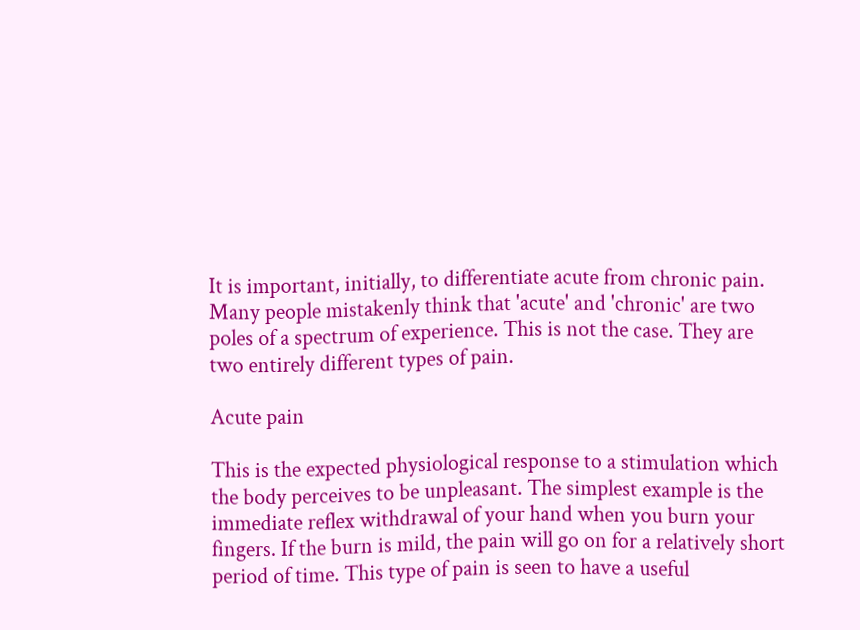It is important, initially, to differentiate acute from chronic pain. Many people mistakenly think that 'acute' and 'chronic' are two poles of a spectrum of experience. This is not the case. They are two entirely different types of pain.

Acute pain

This is the expected physiological response to a stimulation which the body perceives to be unpleasant. The simplest example is the immediate reflex withdrawal of your hand when you burn your fingers. If the burn is mild, the pain will go on for a relatively short period of time. This type of pain is seen to have a useful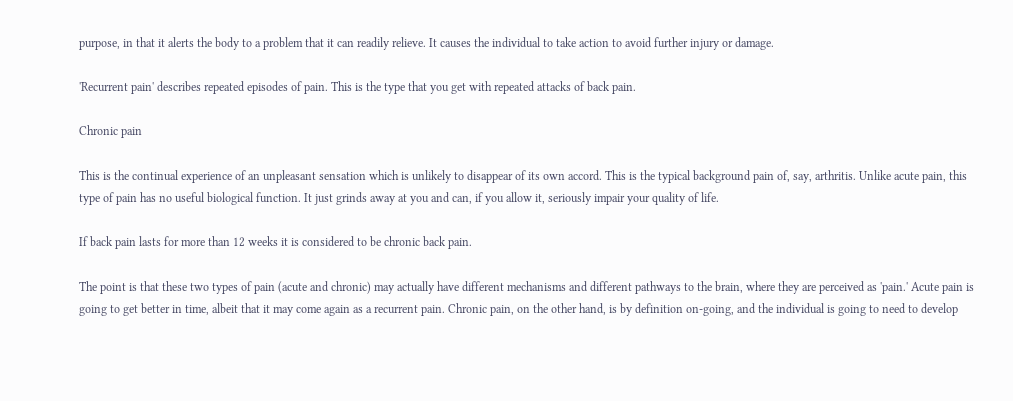purpose, in that it alerts the body to a problem that it can readily relieve. It causes the individual to take action to avoid further injury or damage.

'Recurrent pain' describes repeated episodes of pain. This is the type that you get with repeated attacks of back pain.

Chronic pain

This is the continual experience of an unpleasant sensation which is unlikely to disappear of its own accord. This is the typical background pain of, say, arthritis. Unlike acute pain, this type of pain has no useful biological function. It just grinds away at you and can, if you allow it, seriously impair your quality of life.

If back pain lasts for more than 12 weeks it is considered to be chronic back pain.

The point is that these two types of pain (acute and chronic) may actually have different mechanisms and different pathways to the brain, where they are perceived as 'pain.' Acute pain is going to get better in time, albeit that it may come again as a recurrent pain. Chronic pain, on the other hand, is by definition on-going, and the individual is going to need to develop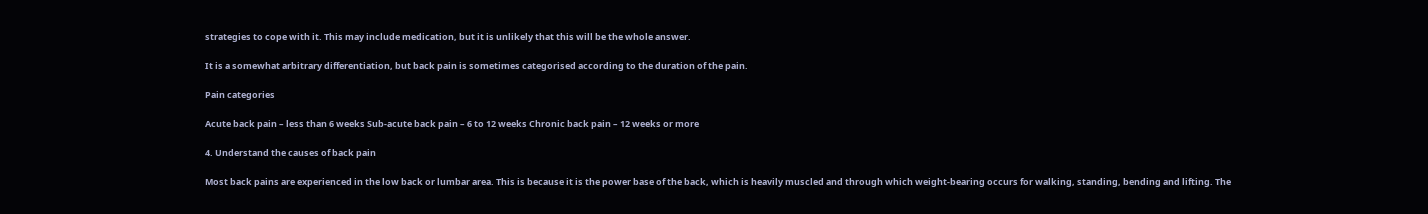strategies to cope with it. This may include medication, but it is unlikely that this will be the whole answer.

It is a somewhat arbitrary differentiation, but back pain is sometimes categorised according to the duration of the pain.

Pain categories

Acute back pain – less than 6 weeks Sub-acute back pain – 6 to 12 weeks Chronic back pain – 12 weeks or more

4. Understand the causes of back pain

Most back pains are experienced in the low back or lumbar area. This is because it is the power base of the back, which is heavily muscled and through which weight-bearing occurs for walking, standing, bending and lifting. The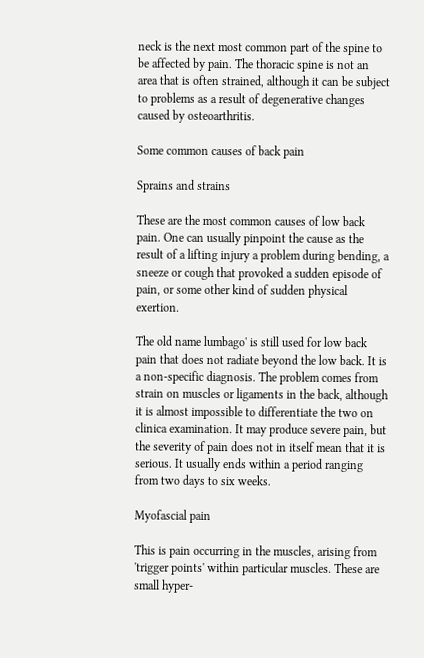neck is the next most common part of the spine to be affected by pain. The thoracic spine is not an area that is often strained, although it can be subject to problems as a result of degenerative changes caused by osteoarthritis.

Some common causes of back pain

Sprains and strains

These are the most common causes of low back pain. One can usually pinpoint the cause as the result of a lifting injury a problem during bending, a sneeze or cough that provoked a sudden episode of pain, or some other kind of sudden physical exertion.

The old name lumbago' is still used for low back pain that does not radiate beyond the low back. It is a non-specific diagnosis. The problem comes from strain on muscles or ligaments in the back, although it is almost impossible to differentiate the two on clinica examination. It may produce severe pain, but the severity of pain does not in itself mean that it is serious. It usually ends within a period ranging from two days to six weeks.

Myofascial pain

This is pain occurring in the muscles, arising from 'trigger points' within particular muscles. These are small hyper-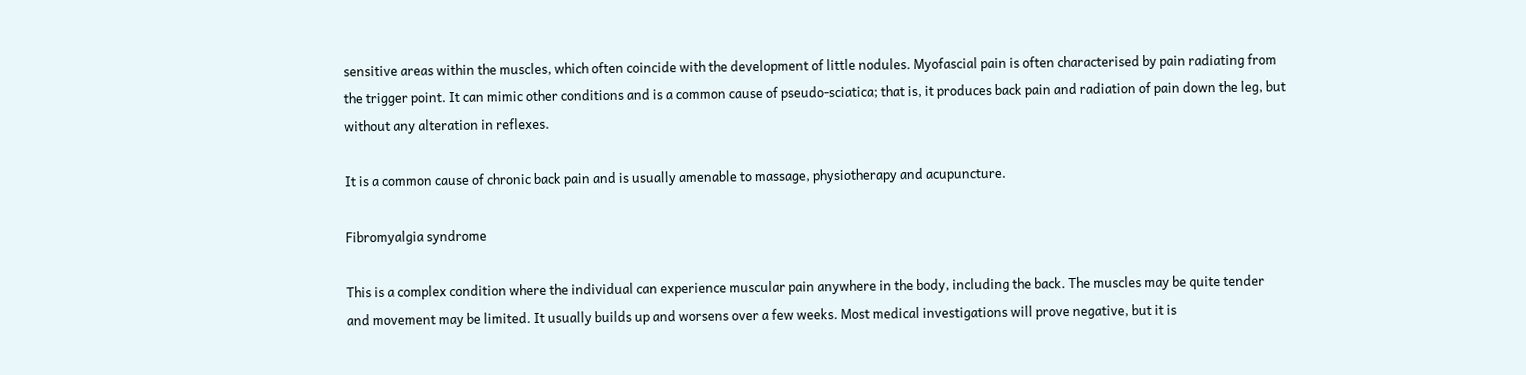sensitive areas within the muscles, which often coincide with the development of little nodules. Myofascial pain is often characterised by pain radiating from the trigger point. It can mimic other conditions and is a common cause of pseudo-sciatica; that is, it produces back pain and radiation of pain down the leg, but without any alteration in reflexes.

It is a common cause of chronic back pain and is usually amenable to massage, physiotherapy and acupuncture.

Fibromyalgia syndrome

This is a complex condition where the individual can experience muscular pain anywhere in the body, including the back. The muscles may be quite tender and movement may be limited. It usually builds up and worsens over a few weeks. Most medical investigations will prove negative, but it is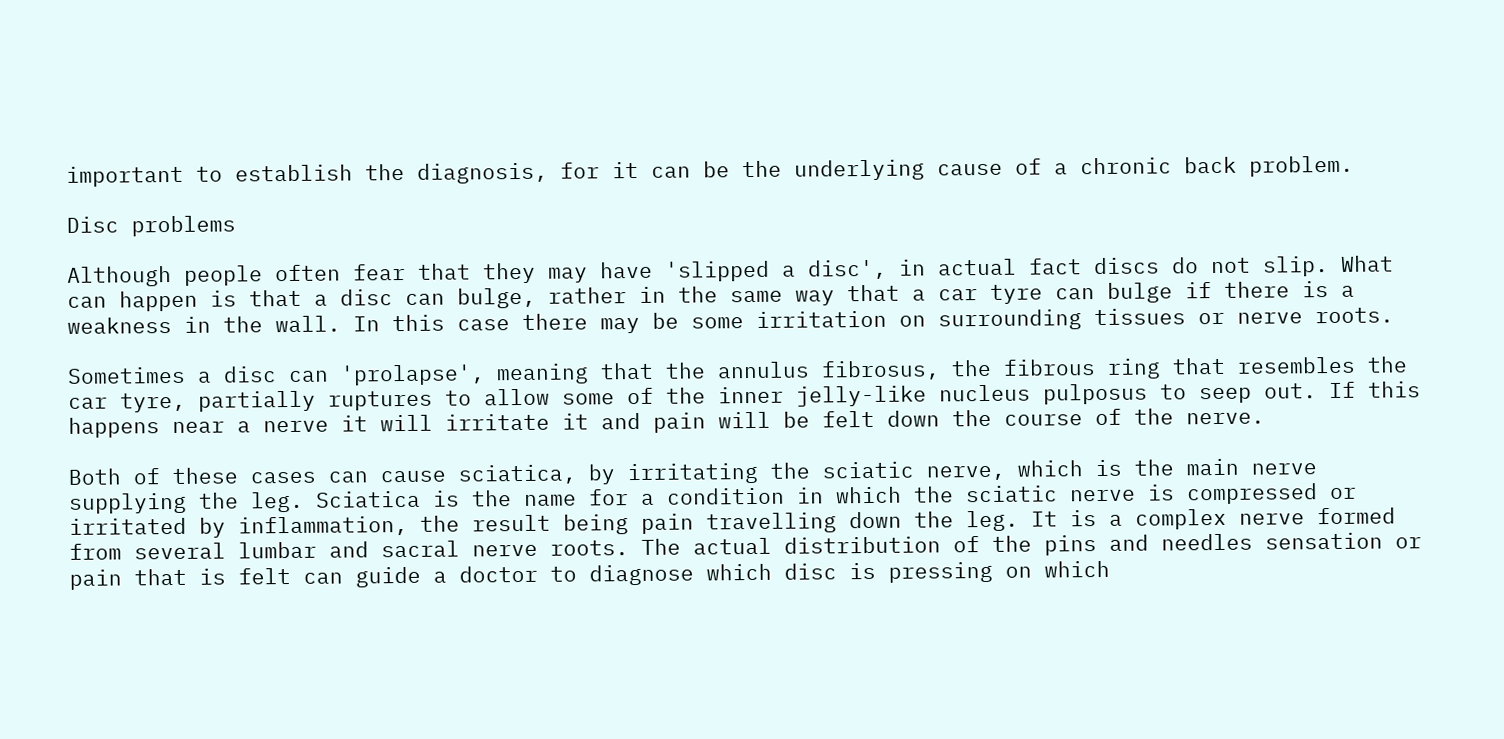important to establish the diagnosis, for it can be the underlying cause of a chronic back problem.

Disc problems

Although people often fear that they may have 'slipped a disc', in actual fact discs do not slip. What can happen is that a disc can bulge, rather in the same way that a car tyre can bulge if there is a weakness in the wall. In this case there may be some irritation on surrounding tissues or nerve roots.

Sometimes a disc can 'prolapse', meaning that the annulus fibrosus, the fibrous ring that resembles the car tyre, partially ruptures to allow some of the inner jelly-like nucleus pulposus to seep out. If this happens near a nerve it will irritate it and pain will be felt down the course of the nerve.

Both of these cases can cause sciatica, by irritating the sciatic nerve, which is the main nerve supplying the leg. Sciatica is the name for a condition in which the sciatic nerve is compressed or irritated by inflammation, the result being pain travelling down the leg. It is a complex nerve formed from several lumbar and sacral nerve roots. The actual distribution of the pins and needles sensation or pain that is felt can guide a doctor to diagnose which disc is pressing on which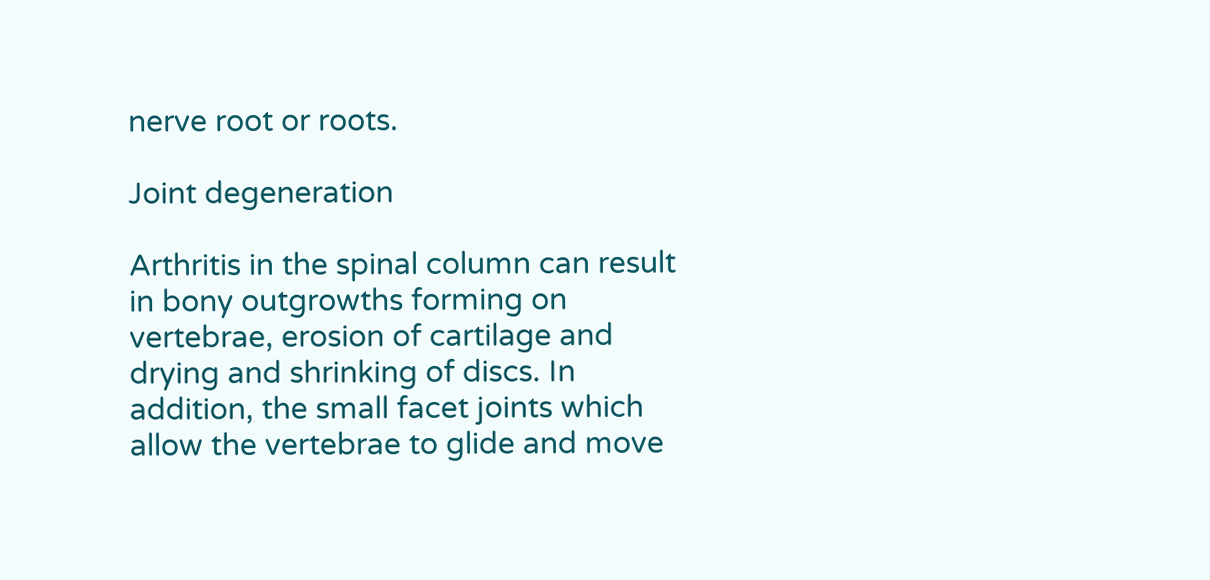nerve root or roots.

Joint degeneration

Arthritis in the spinal column can result in bony outgrowths forming on vertebrae, erosion of cartilage and drying and shrinking of discs. In addition, the small facet joints which allow the vertebrae to glide and move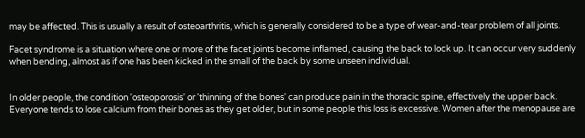may be affected. This is usually a result of osteoarthritis, which is generally considered to be a type of wear-and-tear problem of all joints.

Facet syndrome is a situation where one or more of the facet joints become inflamed, causing the back to lock up. It can occur very suddenly when bending, almost as if one has been kicked in the small of the back by some unseen individual.


In older people, the condition 'osteoporosis' or 'thinning of the bones' can produce pain in the thoracic spine, effectively the upper back. Everyone tends to lose calcium from their bones as they get older, but in some people this loss is excessive. Women after the menopause are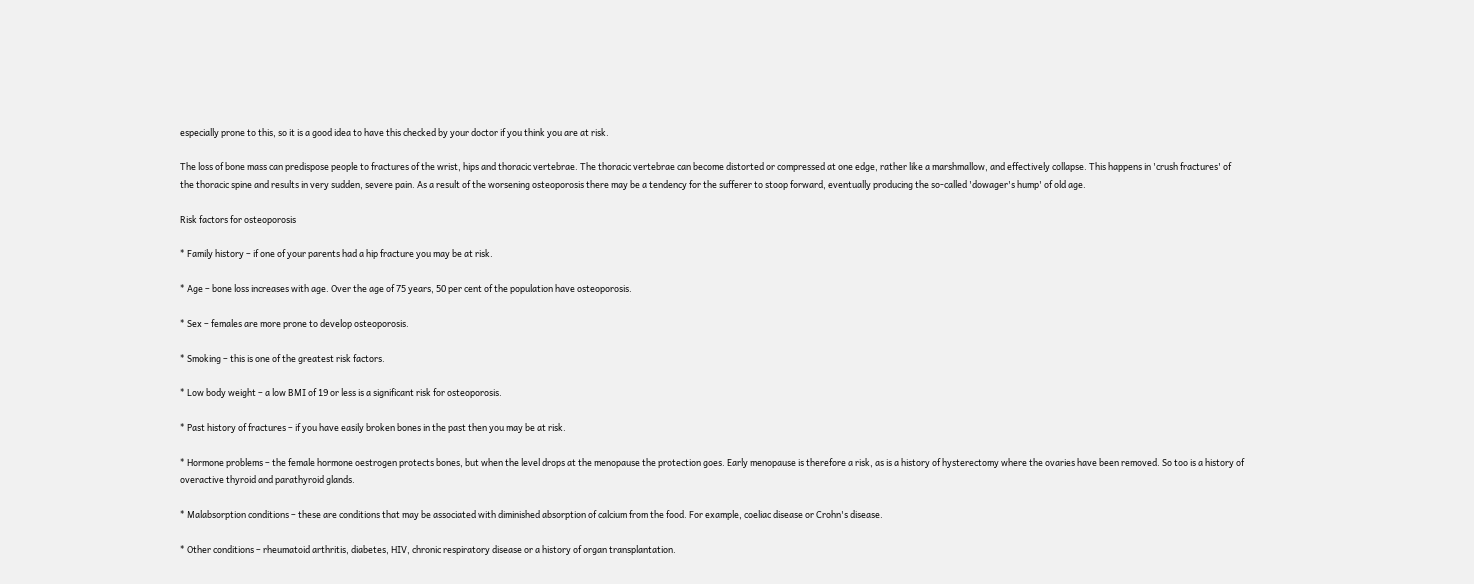especially prone to this, so it is a good idea to have this checked by your doctor if you think you are at risk.

The loss of bone mass can predispose people to fractures of the wrist, hips and thoracic vertebrae. The thoracic vertebrae can become distorted or compressed at one edge, rather like a marshmallow, and effectively collapse. This happens in 'crush fractures' of the thoracic spine and results in very sudden, severe pain. As a result of the worsening osteoporosis there may be a tendency for the sufferer to stoop forward, eventually producing the so-called 'dowager's hump' of old age.

Risk factors for osteoporosis

* Family history – if one of your parents had a hip fracture you may be at risk.

* Age – bone loss increases with age. Over the age of 75 years, 50 per cent of the population have osteoporosis.

* Sex – females are more prone to develop osteoporosis.

* Smoking – this is one of the greatest risk factors.

* Low body weight – a low BMI of 19 or less is a significant risk for osteoporosis.

* Past history of fractures – if you have easily broken bones in the past then you may be at risk.

* Hormone problems – the female hormone oestrogen protects bones, but when the level drops at the menopause the protection goes. Early menopause is therefore a risk, as is a history of hysterectomy where the ovaries have been removed. So too is a history of overactive thyroid and parathyroid glands.

* Malabsorption conditions – these are conditions that may be associated with diminished absorption of calcium from the food. For example, coeliac disease or Crohn's disease.

* Other conditions – rheumatoid arthritis, diabetes, HIV, chronic respiratory disease or a history of organ transplantation.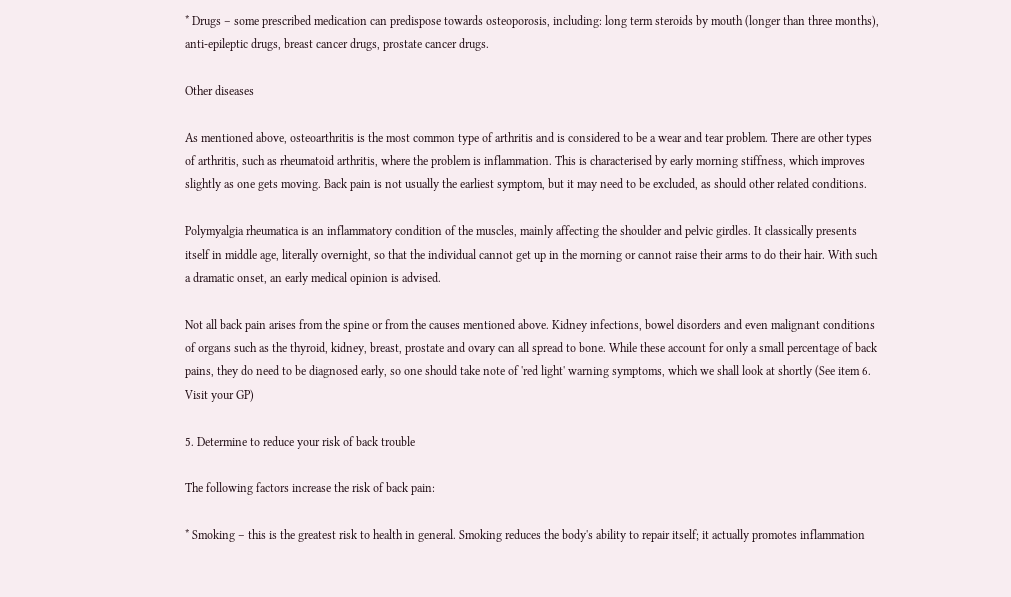* Drugs – some prescribed medication can predispose towards osteoporosis, including: long term steroids by mouth (longer than three months), anti-epileptic drugs, breast cancer drugs, prostate cancer drugs.

Other diseases

As mentioned above, osteoarthritis is the most common type of arthritis and is considered to be a wear and tear problem. There are other types of arthritis, such as rheumatoid arthritis, where the problem is inflammation. This is characterised by early morning stiffness, which improves slightly as one gets moving. Back pain is not usually the earliest symptom, but it may need to be excluded, as should other related conditions.

Polymyalgia rheumatica is an inflammatory condition of the muscles, mainly affecting the shoulder and pelvic girdles. It classically presents itself in middle age, literally overnight, so that the individual cannot get up in the morning or cannot raise their arms to do their hair. With such a dramatic onset, an early medical opinion is advised.

Not all back pain arises from the spine or from the causes mentioned above. Kidney infections, bowel disorders and even malignant conditions of organs such as the thyroid, kidney, breast, prostate and ovary can all spread to bone. While these account for only a small percentage of back pains, they do need to be diagnosed early, so one should take note of 'red light' warning symptoms, which we shall look at shortly (See item 6. Visit your GP)

5. Determine to reduce your risk of back trouble

The following factors increase the risk of back pain:

* Smoking – this is the greatest risk to health in general. Smoking reduces the body's ability to repair itself; it actually promotes inflammation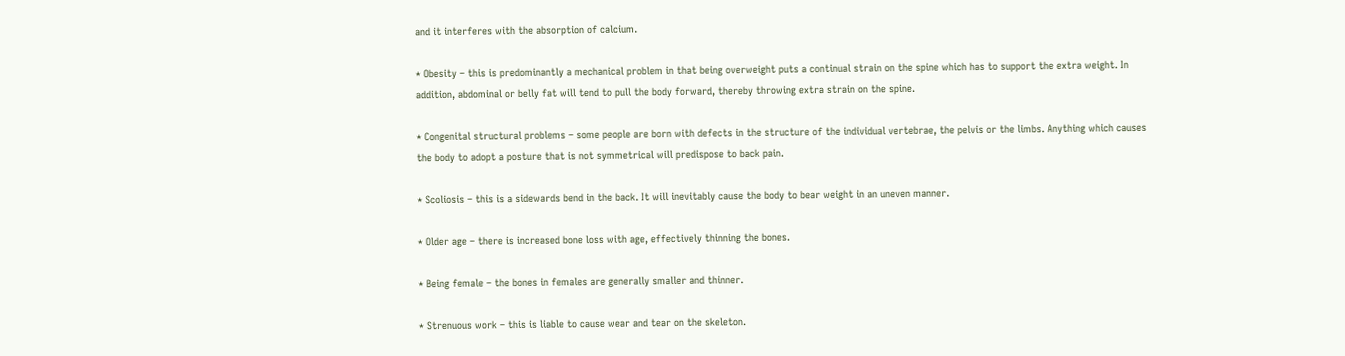and it interferes with the absorption of calcium.

* Obesity – this is predominantly a mechanical problem in that being overweight puts a continual strain on the spine which has to support the extra weight. In addition, abdominal or belly fat will tend to pull the body forward, thereby throwing extra strain on the spine.

* Congenital structural problems – some people are born with defects in the structure of the individual vertebrae, the pelvis or the limbs. Anything which causes the body to adopt a posture that is not symmetrical will predispose to back pain.

* Scoliosis – this is a sidewards bend in the back. It will inevitably cause the body to bear weight in an uneven manner.

* Older age – there is increased bone loss with age, effectively thinning the bones.

* Being female – the bones in females are generally smaller and thinner.

* Strenuous work – this is liable to cause wear and tear on the skeleton.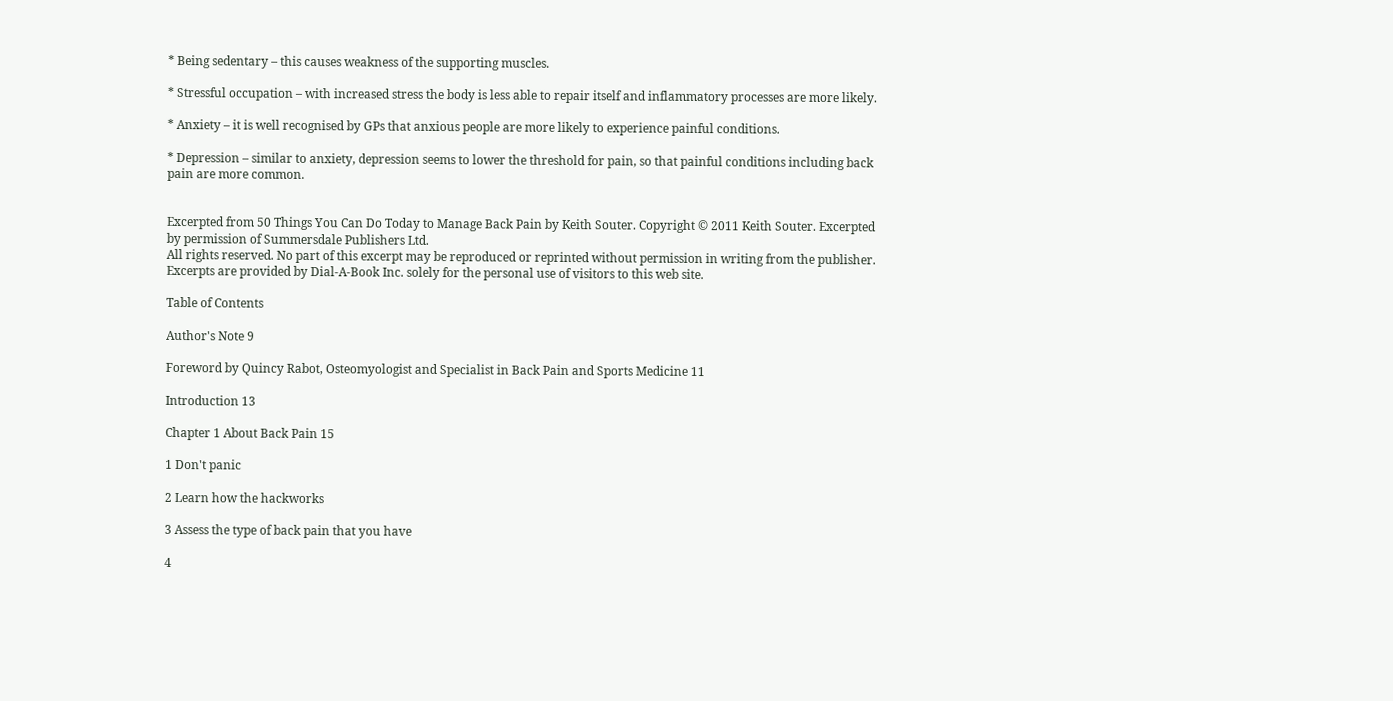* Being sedentary – this causes weakness of the supporting muscles.

* Stressful occupation – with increased stress the body is less able to repair itself and inflammatory processes are more likely.

* Anxiety – it is well recognised by GPs that anxious people are more likely to experience painful conditions.

* Depression – similar to anxiety, depression seems to lower the threshold for pain, so that painful conditions including back pain are more common.


Excerpted from 50 Things You Can Do Today to Manage Back Pain by Keith Souter. Copyright © 2011 Keith Souter. Excerpted by permission of Summersdale Publishers Ltd.
All rights reserved. No part of this excerpt may be reproduced or reprinted without permission in writing from the publisher.
Excerpts are provided by Dial-A-Book Inc. solely for the personal use of visitors to this web site.

Table of Contents

Author's Note 9

Foreword by Quincy Rabot, Osteomyologist and Specialist in Back Pain and Sports Medicine 11

Introduction 13

Chapter 1 About Back Pain 15

1 Don't panic

2 Learn how the hackworks

3 Assess the type of back pain that you have

4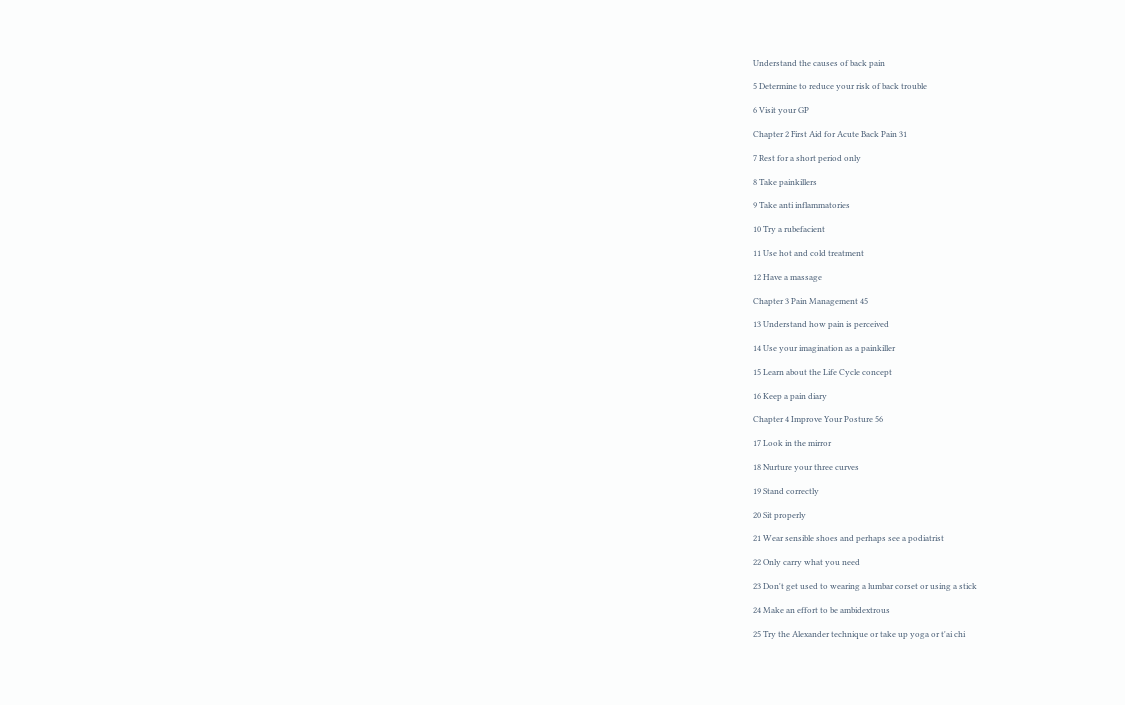Understand the causes of back pain

5 Determine to reduce your risk of back trouble

6 Visit your GP

Chapter 2 First Aid for Acute Back Pain 31

7 Rest for a short period only

8 Take painkillers

9 Take anti inflammatories

10 Try a rubefacient

11 Use hot and cold treatment

12 Have a massage

Chapter 3 Pain Management 45

13 Understand how pain is perceived

14 Use your imagination as a painkiller

15 Learn about the Life Cycle concept

16 Keep a pain diary

Chapter 4 Improve Your Posture 56

17 Look in the mirror

18 Nurture your three curves

19 Stand correctly

20 Sit properly

21 Wear sensible shoes and perhaps see a podiatrist

22 Only carry what you need

23 Don't get used to wearing a lumbar corset or using a stick

24 Make an effort to be ambidextrous

25 Try the Alexander technique or take up yoga or t'ai chi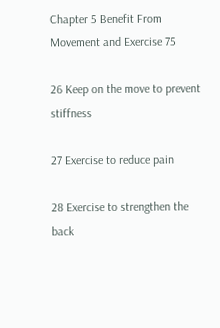Chapter 5 Benefit From Movement and Exercise 75

26 Keep on the move to prevent stiffness

27 Exercise to reduce pain

28 Exercise to strengthen the back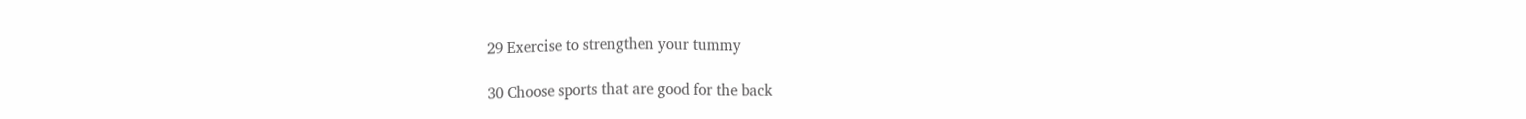29 Exercise to strengthen your tummy

30 Choose sports that are good for the back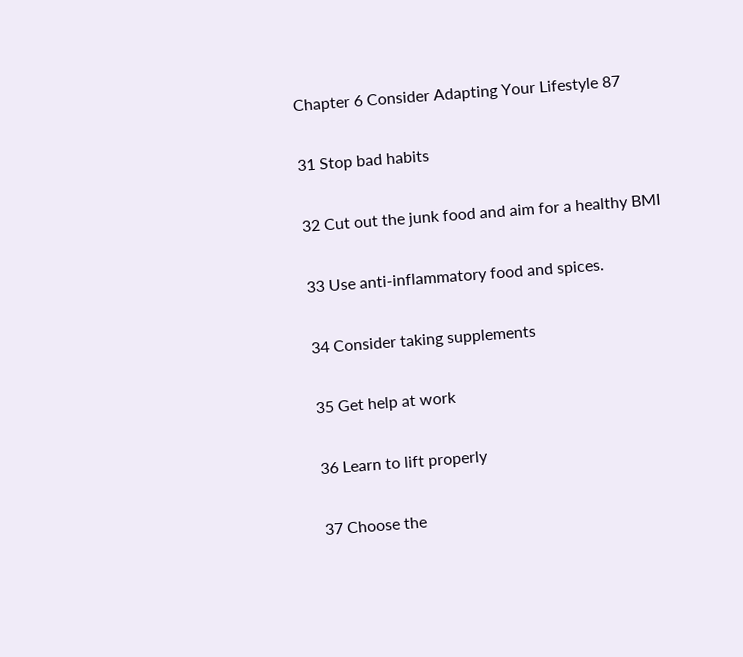Chapter 6 Consider Adapting Your Lifestyle 87

31 Stop bad habits

32 Cut out the junk food and aim for a healthy BMI

33 Use anti-inflammatory food and spices.

34 Consider taking supplements

35 Get help at work

36 Learn to lift properly

37 Choose the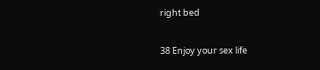right bed

38 Enjoy your sex life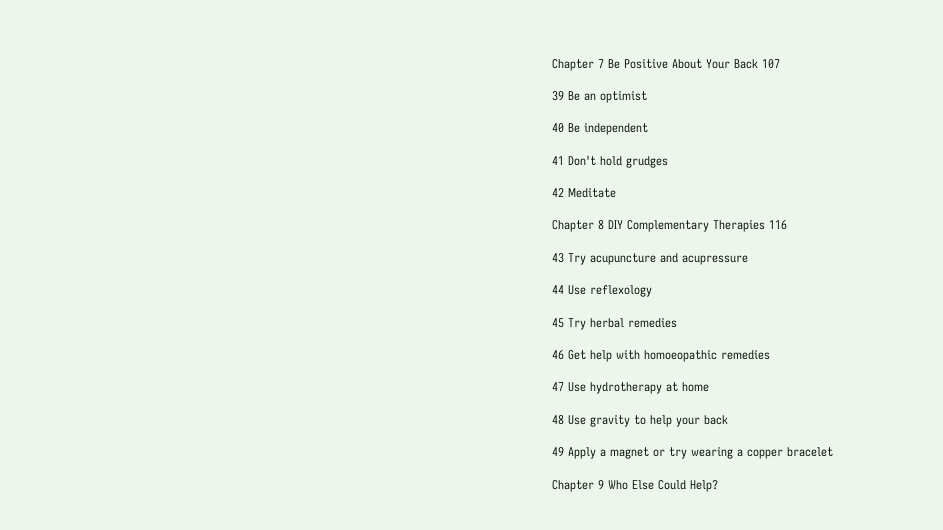Chapter 7 Be Positive About Your Back 107

39 Be an optimist

40 Be independent

41 Don't hold grudges

42 Meditate

Chapter 8 DIY Complementary Therapies 116

43 Try acupuncture and acupressure

44 Use reflexology

45 Try herbal remedies

46 Get help with homoeopathic remedies

47 Use hydrotherapy at home

48 Use gravity to help your back

49 Apply a magnet or try wearing a copper bracelet

Chapter 9 Who Else Could Help?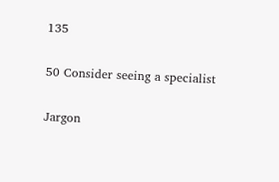135

50 Consider seeing a specialist

Jargon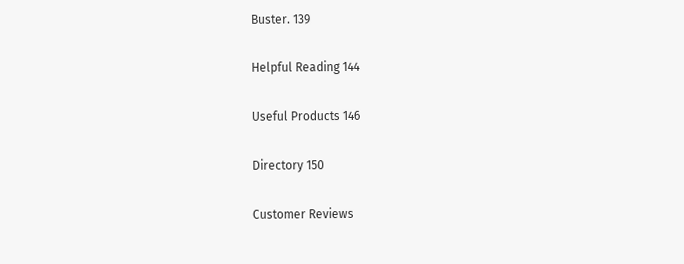Buster. 139

Helpful Reading 144

Useful Products 146

Directory 150

Customer Reviews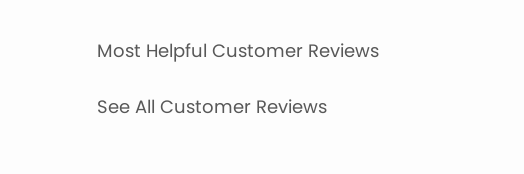Most Helpful Customer Reviews

See All Customer Reviews